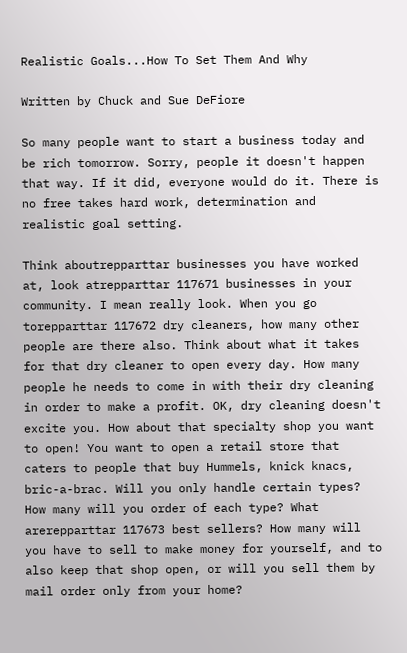Realistic Goals...How To Set Them And Why

Written by Chuck and Sue DeFiore

So many people want to start a business today and be rich tomorrow. Sorry, people it doesn't happen that way. If it did, everyone would do it. There is no free takes hard work, determination and realistic goal setting.

Think aboutrepparttar businesses you have worked at, look atrepparttar 117671 businesses in your community. I mean really look. When you go torepparttar 117672 dry cleaners, how many other people are there also. Think about what it takes for that dry cleaner to open every day. How many people he needs to come in with their dry cleaning in order to make a profit. OK, dry cleaning doesn't excite you. How about that specialty shop you want to open! You want to open a retail store that caters to people that buy Hummels, knick knacs, bric-a-brac. Will you only handle certain types? How many will you order of each type? What arerepparttar 117673 best sellers? How many will you have to sell to make money for yourself, and to also keep that shop open, or will you sell them by mail order only from your home?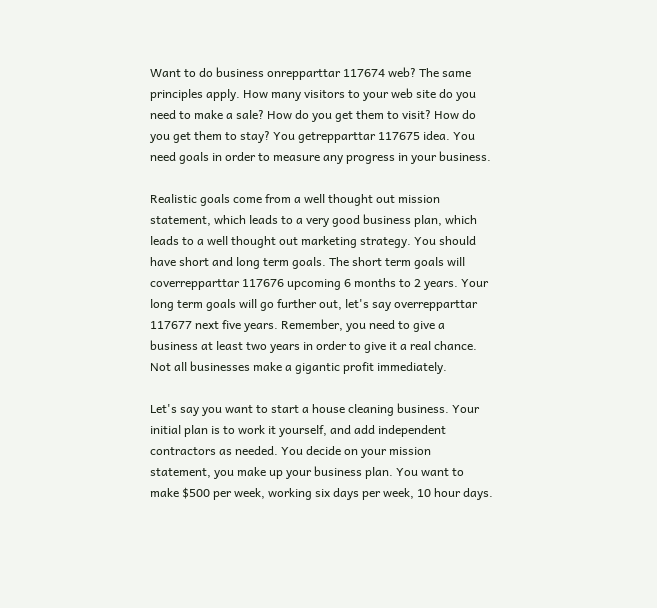Want to do business onrepparttar 117674 web? The same principles apply. How many visitors to your web site do you need to make a sale? How do you get them to visit? How do you get them to stay? You getrepparttar 117675 idea. You need goals in order to measure any progress in your business.

Realistic goals come from a well thought out mission statement, which leads to a very good business plan, which leads to a well thought out marketing strategy. You should have short and long term goals. The short term goals will coverrepparttar 117676 upcoming 6 months to 2 years. Your long term goals will go further out, let's say overrepparttar 117677 next five years. Remember, you need to give a business at least two years in order to give it a real chance. Not all businesses make a gigantic profit immediately.

Let's say you want to start a house cleaning business. Your initial plan is to work it yourself, and add independent contractors as needed. You decide on your mission statement, you make up your business plan. You want to make $500 per week, working six days per week, 10 hour days.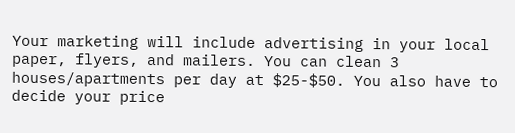Your marketing will include advertising in your local paper, flyers, and mailers. You can clean 3 houses/apartments per day at $25-$50. You also have to decide your price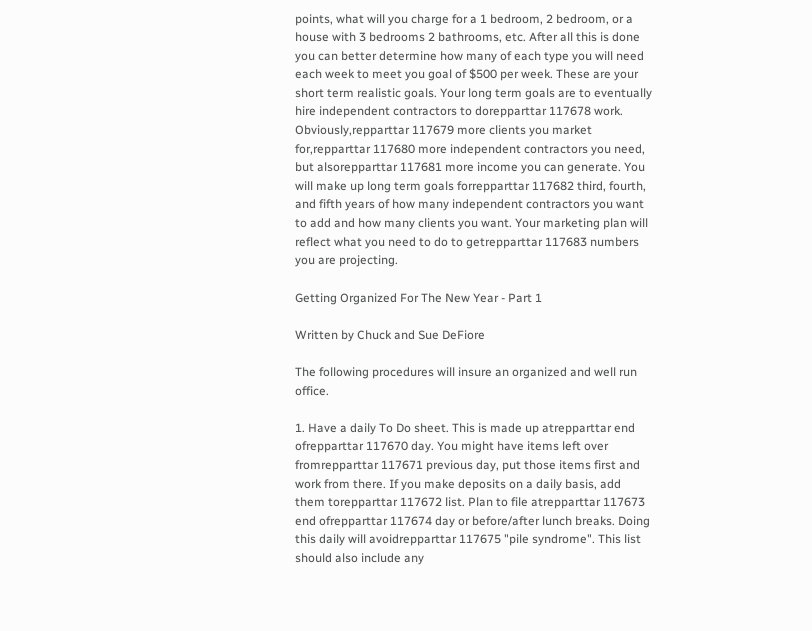points, what will you charge for a 1 bedroom, 2 bedroom, or a house with 3 bedrooms 2 bathrooms, etc. After all this is done you can better determine how many of each type you will need each week to meet you goal of $500 per week. These are your short term realistic goals. Your long term goals are to eventually hire independent contractors to dorepparttar 117678 work. Obviously,repparttar 117679 more clients you market for,repparttar 117680 more independent contractors you need, but alsorepparttar 117681 more income you can generate. You will make up long term goals forrepparttar 117682 third, fourth, and fifth years of how many independent contractors you want to add and how many clients you want. Your marketing plan will reflect what you need to do to getrepparttar 117683 numbers you are projecting.

Getting Organized For The New Year - Part 1

Written by Chuck and Sue DeFiore

The following procedures will insure an organized and well run office.

1. Have a daily To Do sheet. This is made up atrepparttar end ofrepparttar 117670 day. You might have items left over fromrepparttar 117671 previous day, put those items first and work from there. If you make deposits on a daily basis, add them torepparttar 117672 list. Plan to file atrepparttar 117673 end ofrepparttar 117674 day or before/after lunch breaks. Doing this daily will avoidrepparttar 117675 "pile syndrome". This list should also include any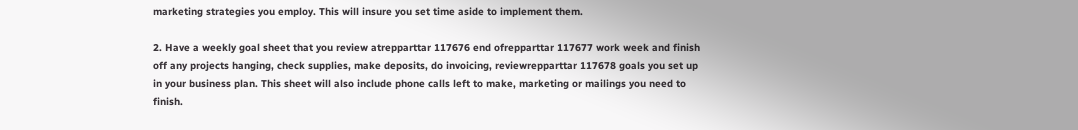marketing strategies you employ. This will insure you set time aside to implement them.

2. Have a weekly goal sheet that you review atrepparttar 117676 end ofrepparttar 117677 work week and finish off any projects hanging, check supplies, make deposits, do invoicing, reviewrepparttar 117678 goals you set up in your business plan. This sheet will also include phone calls left to make, marketing or mailings you need to finish.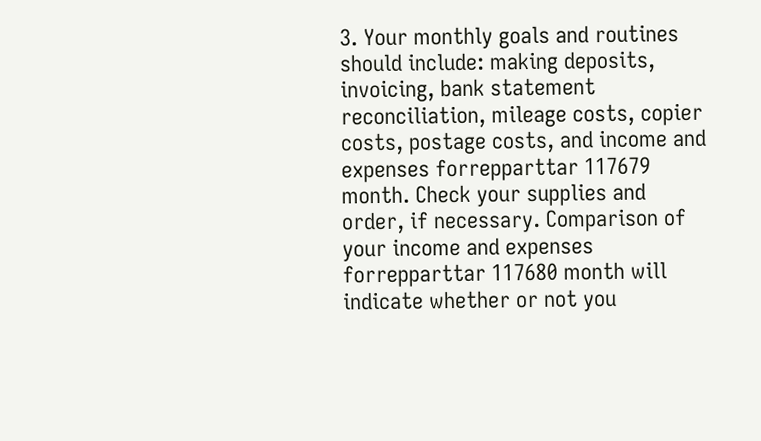3. Your monthly goals and routines should include: making deposits, invoicing, bank statement reconciliation, mileage costs, copier costs, postage costs, and income and expenses forrepparttar 117679 month. Check your supplies and order, if necessary. Comparison of your income and expenses forrepparttar 117680 month will indicate whether or not you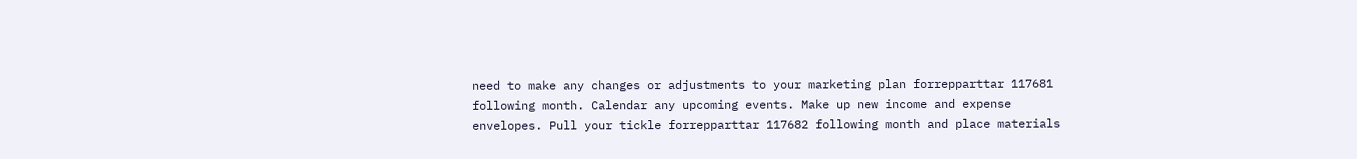need to make any changes or adjustments to your marketing plan forrepparttar 117681 following month. Calendar any upcoming events. Make up new income and expense envelopes. Pull your tickle forrepparttar 117682 following month and place materials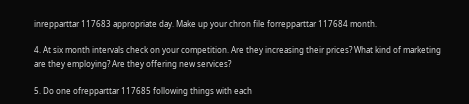inrepparttar 117683 appropriate day. Make up your chron file forrepparttar 117684 month.

4. At six month intervals check on your competition. Are they increasing their prices? What kind of marketing are they employing? Are they offering new services?

5. Do one ofrepparttar 117685 following things with each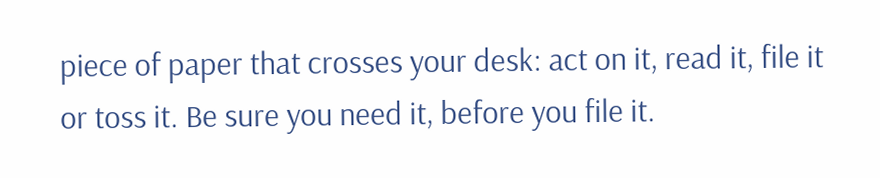piece of paper that crosses your desk: act on it, read it, file it or toss it. Be sure you need it, before you file it.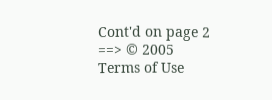Cont'd on page 2 ==> © 2005
Terms of Use